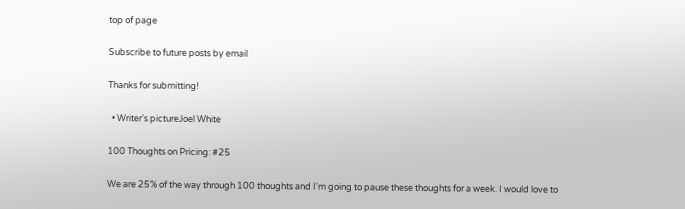top of page

Subscribe to future posts by email

Thanks for submitting!

  • Writer's pictureJoel White

100 Thoughts on Pricing: #25

We are 25% of the way through 100 thoughts and I'm going to pause these thoughts for a week. I would love to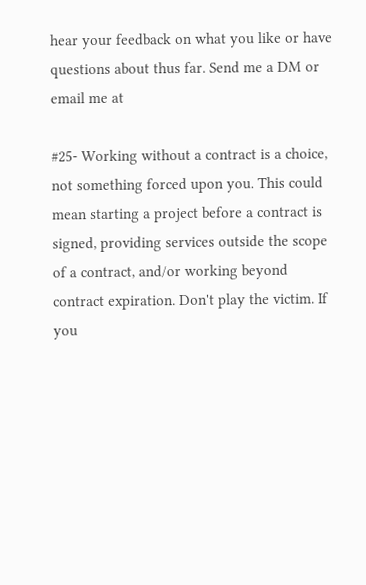hear your feedback on what you like or have questions about thus far. Send me a DM or email me at

#25- Working without a contract is a choice, not something forced upon you. This could mean starting a project before a contract is signed, providing services outside the scope of a contract, and/or working beyond contract expiration. Don't play the victim. If you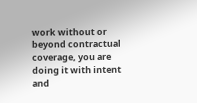work without or beyond contractual coverage, you are doing it with intent and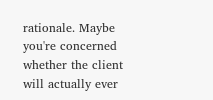rationale. Maybe you're concerned whether the client will actually ever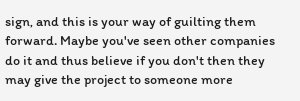sign, and this is your way of guilting them forward. Maybe you've seen other companies do it and thus believe if you don't then they may give the project to someone more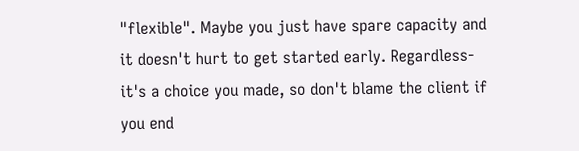"flexible". Maybe you just have spare capacity and it doesn't hurt to get started early. Regardless- it's a choice you made, so don't blame the client if you end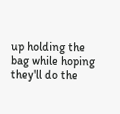up holding the bag while hoping they'll do the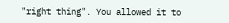"right thing". You allowed it to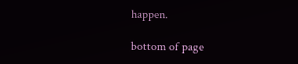happen.

bottom of page